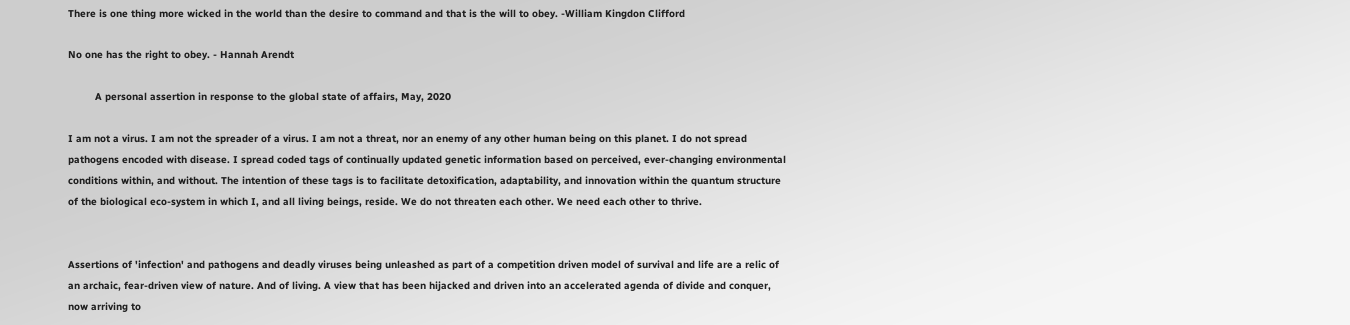There is one thing more wicked in the world than the desire to command and that is the will to obey. -William Kingdon Clifford

No one has the right to obey. - Hannah Arendt

         A personal assertion in response to the global state of affairs, May, 2020

I am not a virus. I am not the spreader of a virus. I am not a threat, nor an enemy of any other human being on this planet. I do not spread pathogens encoded with disease. I spread coded tags of continually updated genetic information based on perceived, ever-changing environmental conditions within, and without. The intention of these tags is to facilitate detoxification, adaptability, and innovation within the quantum structure of the biological eco-system in which I, and all living beings, reside. We do not threaten each other. We need each other to thrive.


Assertions of 'infection' and pathogens and deadly viruses being unleashed as part of a competition driven model of survival and life are a relic of an archaic, fear-driven view of nature. And of living. A view that has been hijacked and driven into an accelerated agenda of divide and conquer, now arriving to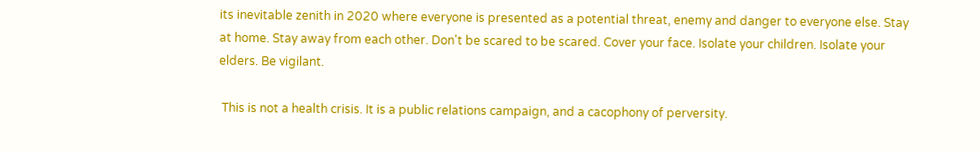its inevitable zenith in 2020 where everyone is presented as a potential threat, enemy and danger to everyone else. Stay at home. Stay away from each other. Don't be scared to be scared. Cover your face. Isolate your children. Isolate your elders. Be vigilant.

 This is not a health crisis. It is a public relations campaign, and a cacophony of perversity.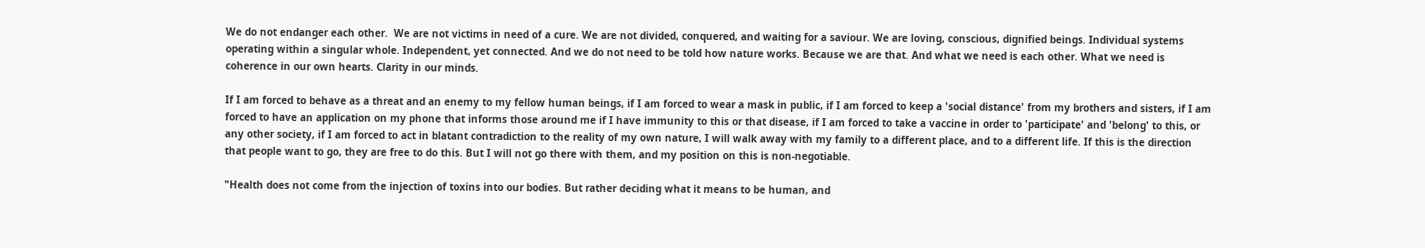We do not endanger each other.  We are not victims in need of a cure. We are not divided, conquered, and waiting for a saviour. We are loving, conscious, dignified beings. Individual systems operating within a singular whole. Independent, yet connected. And we do not need to be told how nature works. Because we are that. And what we need is each other. What we need is coherence in our own hearts. Clarity in our minds.

If I am forced to behave as a threat and an enemy to my fellow human beings, if I am forced to wear a mask in public, if I am forced to keep a 'social distance' from my brothers and sisters, if I am forced to have an application on my phone that informs those around me if I have immunity to this or that disease, if I am forced to take a vaccine in order to 'participate' and 'belong' to this, or any other society, if I am forced to act in blatant contradiction to the reality of my own nature, I will walk away with my family to a different place, and to a different life. If this is the direction that people want to go, they are free to do this. But I will not go there with them, and my position on this is non-negotiable.

"Health does not come from the injection of toxins into our bodies. But rather deciding what it means to be human, and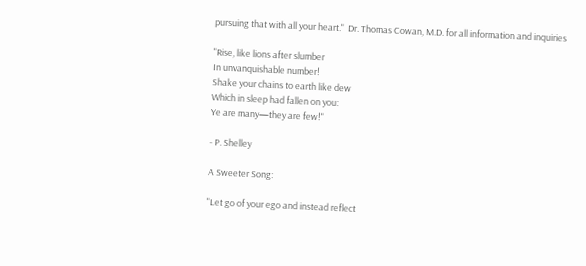pursuing that with all your heart."  Dr. Thomas Cowan, M.D. for all information and inquiries

"Rise, like lions after slumber
In unvanquishable number!
Shake your chains to earth like dew
Which in sleep had fallen on you:
Ye are many—they are few!"

- P. Shelley

A Sweeter Song:

"Let go of your ego and instead reflect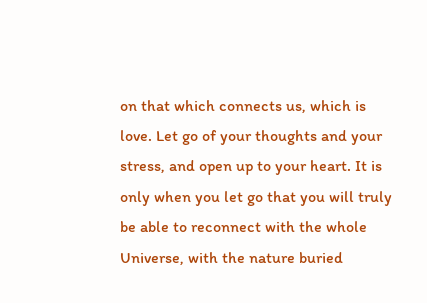on that which connects us, which is love. Let go of your thoughts and your stress, and open up to your heart. It is only when you let go that you will truly be able to reconnect with the whole Universe, with the nature buried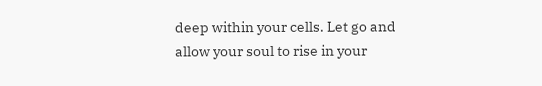deep within your cells. Let go and allow your soul to rise in your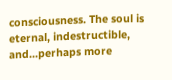consciousness. The soul is eternal, indestructible, and...perhaps more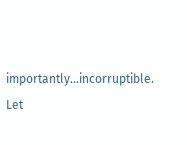importantly...incorruptible. Let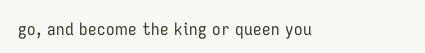go, and become the king or queen you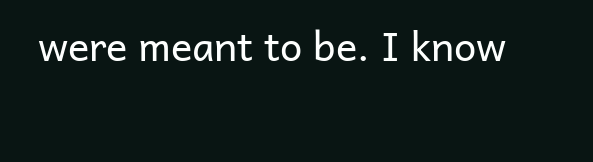were meant to be. I know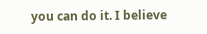you can do it. I believe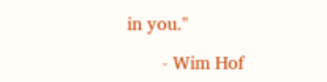in you."

       - Wim Hof